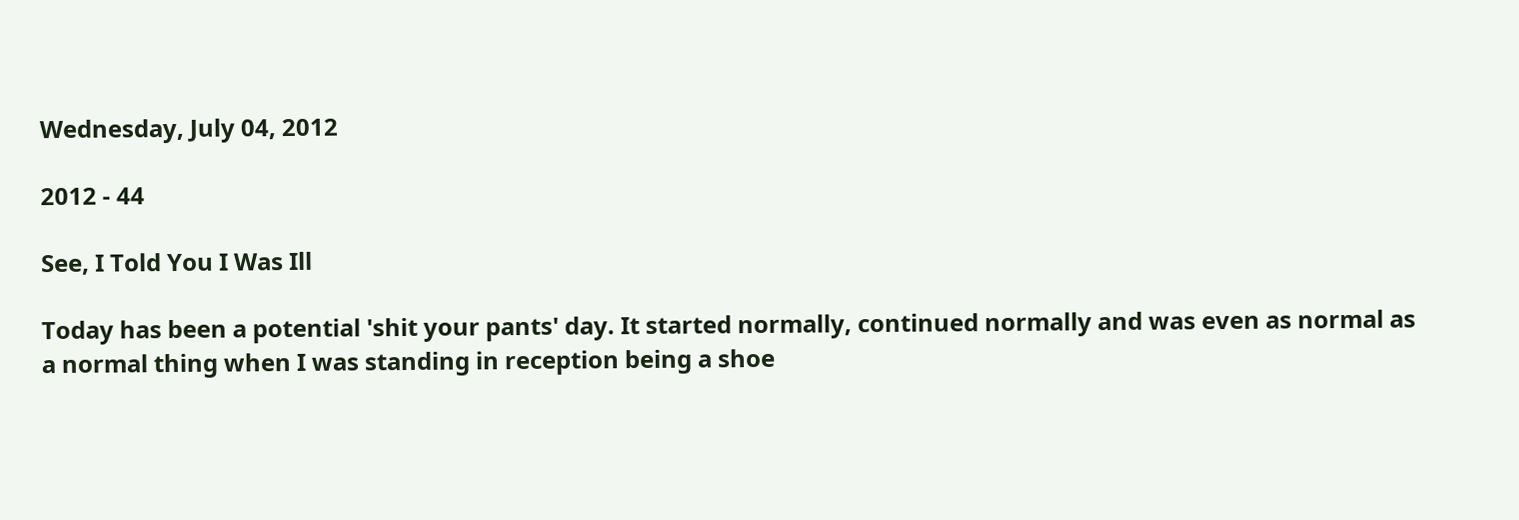Wednesday, July 04, 2012

2012 - 44

See, I Told You I Was Ill

Today has been a potential 'shit your pants' day. It started normally, continued normally and was even as normal as a normal thing when I was standing in reception being a shoe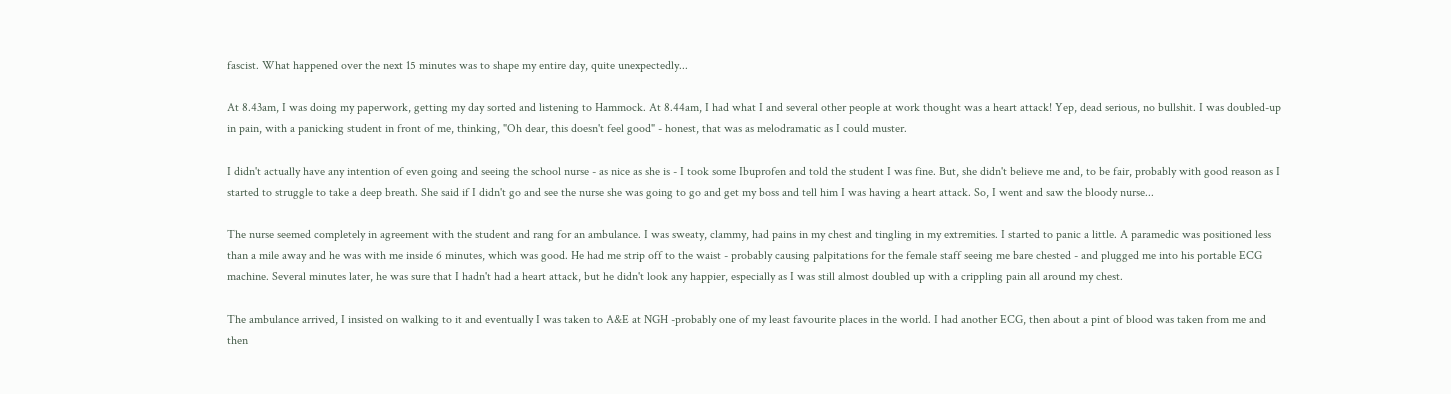fascist. What happened over the next 15 minutes was to shape my entire day, quite unexpectedly...

At 8.43am, I was doing my paperwork, getting my day sorted and listening to Hammock. At 8.44am, I had what I and several other people at work thought was a heart attack! Yep, dead serious, no bullshit. I was doubled-up in pain, with a panicking student in front of me, thinking, "Oh dear, this doesn't feel good" - honest, that was as melodramatic as I could muster.

I didn't actually have any intention of even going and seeing the school nurse - as nice as she is - I took some Ibuprofen and told the student I was fine. But, she didn't believe me and, to be fair, probably with good reason as I started to struggle to take a deep breath. She said if I didn't go and see the nurse she was going to go and get my boss and tell him I was having a heart attack. So, I went and saw the bloody nurse...

The nurse seemed completely in agreement with the student and rang for an ambulance. I was sweaty, clammy, had pains in my chest and tingling in my extremities. I started to panic a little. A paramedic was positioned less than a mile away and he was with me inside 6 minutes, which was good. He had me strip off to the waist - probably causing palpitations for the female staff seeing me bare chested - and plugged me into his portable ECG machine. Several minutes later, he was sure that I hadn't had a heart attack, but he didn't look any happier, especially as I was still almost doubled up with a crippling pain all around my chest.

The ambulance arrived, I insisted on walking to it and eventually I was taken to A&E at NGH -probably one of my least favourite places in the world. I had another ECG, then about a pint of blood was taken from me and then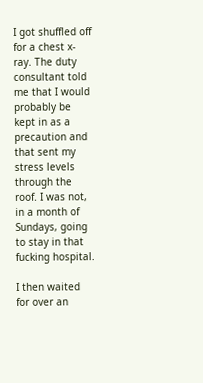I got shuffled off for a chest x-ray. The duty consultant told me that I would probably be kept in as a precaution and that sent my stress levels through the roof. I was not, in a month of Sundays, going to stay in that fucking hospital.

I then waited for over an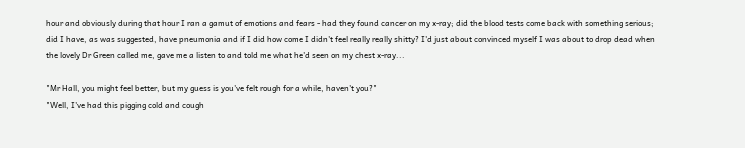hour and obviously during that hour I ran a gamut of emotions and fears - had they found cancer on my x-ray; did the blood tests come back with something serious; did I have, as was suggested, have pneumonia and if I did how come I didn't feel really really shitty? I'd just about convinced myself I was about to drop dead when the lovely Dr Green called me, gave me a listen to and told me what he'd seen on my chest x-ray...

"Mr Hall, you might feel better, but my guess is you've felt rough for a while, haven't you?"
"Well, I've had this pigging cold and cough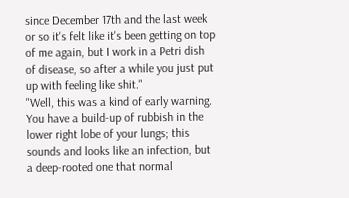since December 17th and the last week or so it's felt like it's been getting on top of me again, but I work in a Petri dish of disease, so after a while you just put up with feeling like shit."
"Well, this was a kind of early warning. You have a build-up of rubbish in the lower right lobe of your lungs; this sounds and looks like an infection, but a deep-rooted one that normal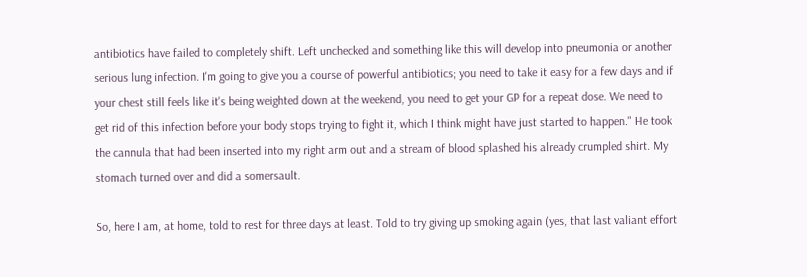antibiotics have failed to completely shift. Left unchecked and something like this will develop into pneumonia or another serious lung infection. I'm going to give you a course of powerful antibiotics; you need to take it easy for a few days and if your chest still feels like it's being weighted down at the weekend, you need to get your GP for a repeat dose. We need to get rid of this infection before your body stops trying to fight it, which I think might have just started to happen." He took the cannula that had been inserted into my right arm out and a stream of blood splashed his already crumpled shirt. My stomach turned over and did a somersault.

So, here I am, at home, told to rest for three days at least. Told to try giving up smoking again (yes, that last valiant effort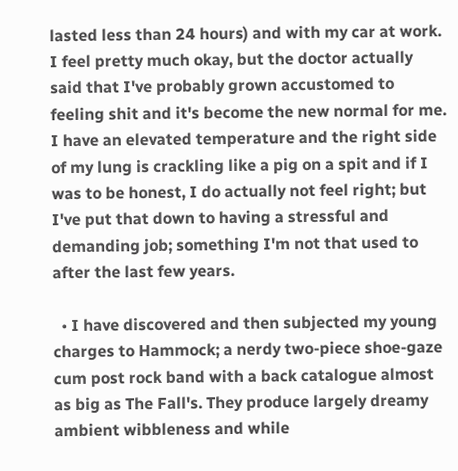lasted less than 24 hours) and with my car at work. I feel pretty much okay, but the doctor actually said that I've probably grown accustomed to feeling shit and it's become the new normal for me. I have an elevated temperature and the right side of my lung is crackling like a pig on a spit and if I was to be honest, I do actually not feel right; but I've put that down to having a stressful and demanding job; something I'm not that used to after the last few years.

  • I have discovered and then subjected my young charges to Hammock; a nerdy two-piece shoe-gaze cum post rock band with a back catalogue almost as big as The Fall's. They produce largely dreamy ambient wibbleness and while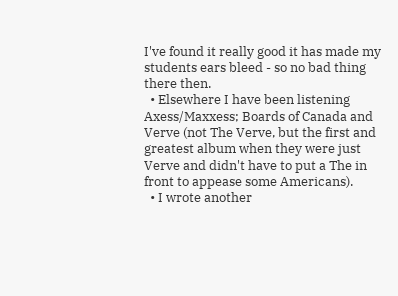I've found it really good it has made my students ears bleed - so no bad thing there then.
  • Elsewhere I have been listening Axess/Maxxess; Boards of Canada and Verve (not The Verve, but the first and greatest album when they were just Verve and didn't have to put a The in front to appease some Americans).
  • I wrote another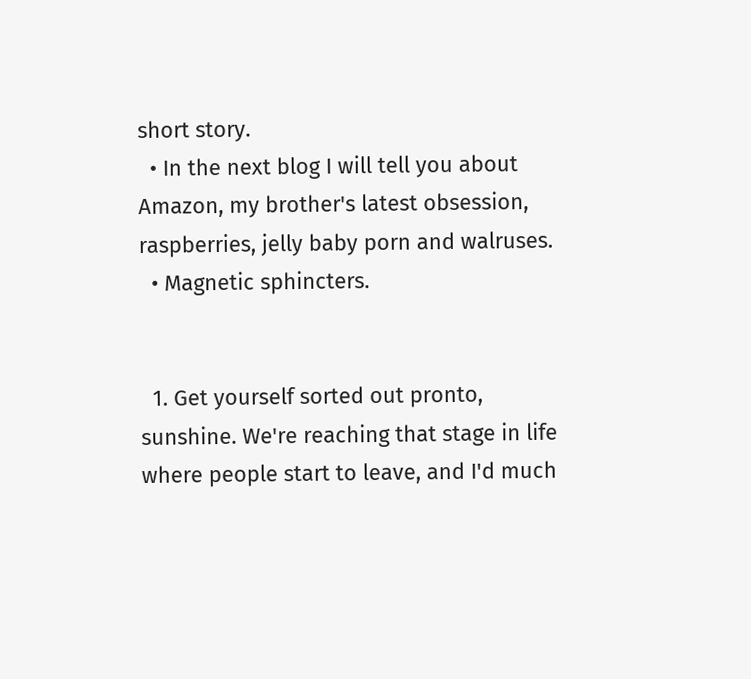short story.
  • In the next blog I will tell you about Amazon, my brother's latest obsession, raspberries, jelly baby porn and walruses.
  • Magnetic sphincters.


  1. Get yourself sorted out pronto, sunshine. We're reaching that stage in life where people start to leave, and I'd much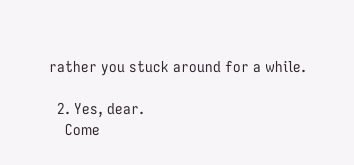rather you stuck around for a while.

  2. Yes, dear.
    Come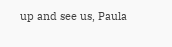up and see us, Paula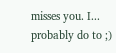misses you. I... probably do to ;)